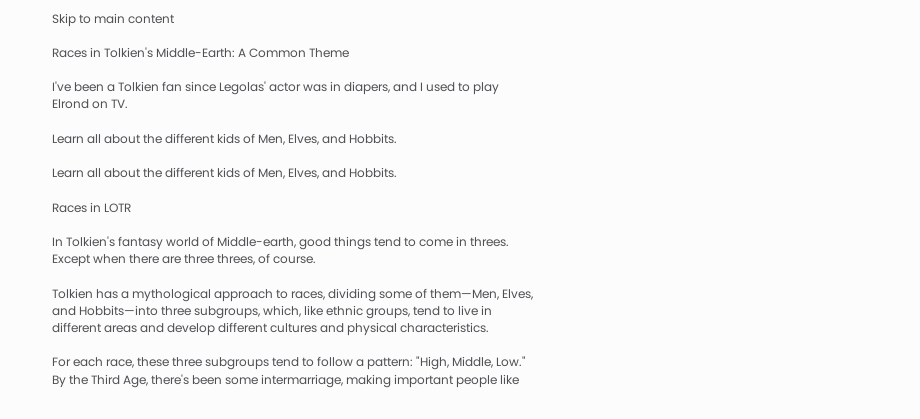Skip to main content

Races in Tolkien's Middle-Earth: A Common Theme

I've been a Tolkien fan since Legolas' actor was in diapers, and I used to play Elrond on TV.

Learn all about the different kids of Men, Elves, and Hobbits.

Learn all about the different kids of Men, Elves, and Hobbits.

Races in LOTR

In Tolkien's fantasy world of Middle-earth, good things tend to come in threes. Except when there are three threes, of course.

Tolkien has a mythological approach to races, dividing some of them—Men, Elves, and Hobbits—into three subgroups, which, like ethnic groups, tend to live in different areas and develop different cultures and physical characteristics.

For each race, these three subgroups tend to follow a pattern: "High, Middle, Low." By the Third Age, there's been some intermarriage, making important people like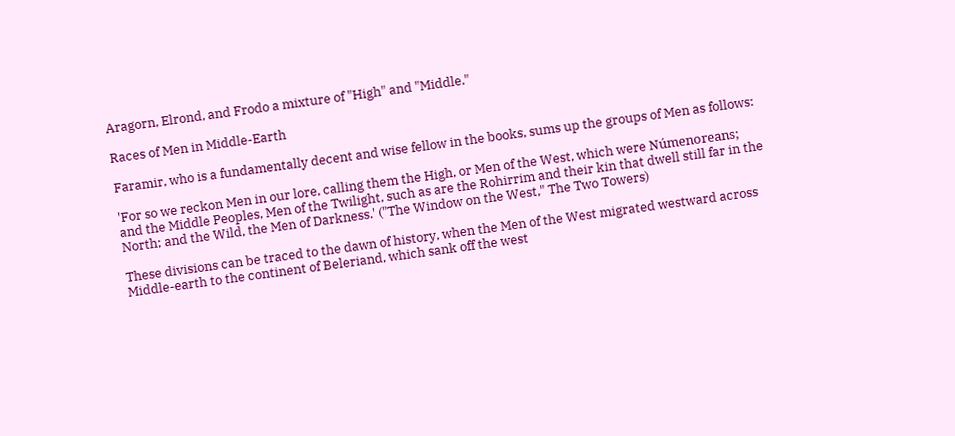Aragorn, Elrond, and Frodo a mixture of "High" and "Middle."

Races of Men in Middle-Earth

Faramir, who is a fundamentally decent and wise fellow in the books, sums up the groups of Men as follows:

'For so we reckon Men in our lore, calling them the High, or Men of the West, which were Númenoreans; and the Middle Peoples, Men of the Twilight, such as are the Rohirrim and their kin that dwell still far in the North; and the Wild, the Men of Darkness.' ("The Window on the West," The Two Towers)

These divisions can be traced to the dawn of history, when the Men of the West migrated westward across Middle-earth to the continent of Beleriand, which sank off the west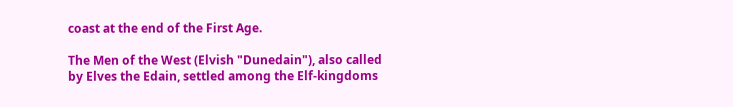coast at the end of the First Age.

The Men of the West (Elvish "Dunedain"), also called by Elves the Edain, settled among the Elf-kingdoms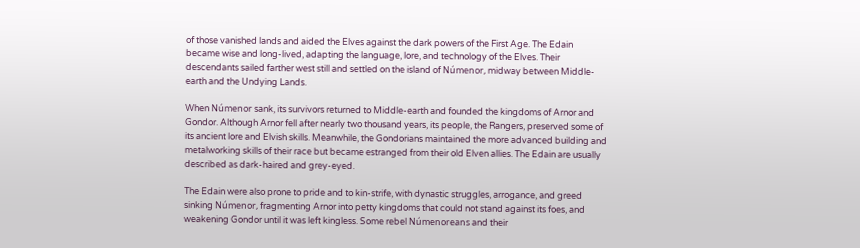of those vanished lands and aided the Elves against the dark powers of the First Age. The Edain became wise and long-lived, adapting the language, lore, and technology of the Elves. Their descendants sailed farther west still and settled on the island of Númenor, midway between Middle-earth and the Undying Lands.

When Númenor sank, its survivors returned to Middle-earth and founded the kingdoms of Arnor and Gondor. Although Arnor fell after nearly two thousand years, its people, the Rangers, preserved some of its ancient lore and Elvish skills. Meanwhile, the Gondorians maintained the more advanced building and metalworking skills of their race but became estranged from their old Elven allies. The Edain are usually described as dark-haired and grey-eyed.

The Edain were also prone to pride and to kin-strife, with dynastic struggles, arrogance, and greed sinking Númenor, fragmenting Arnor into petty kingdoms that could not stand against its foes, and weakening Gondor until it was left kingless. Some rebel Númenoreans and their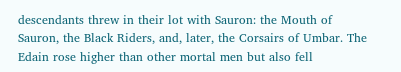descendants threw in their lot with Sauron: the Mouth of Sauron, the Black Riders, and, later, the Corsairs of Umbar. The Edain rose higher than other mortal men but also fell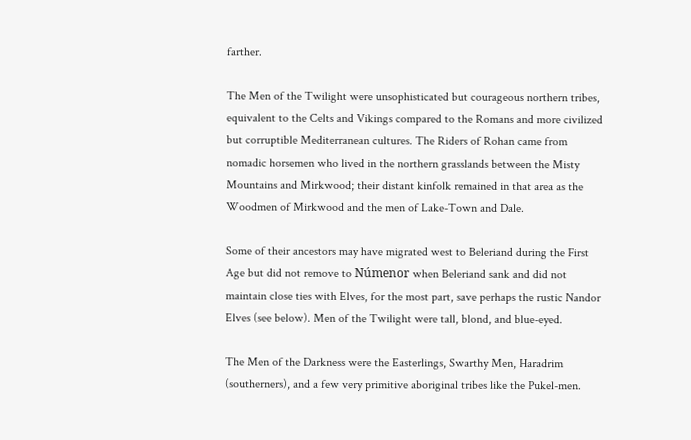farther.

The Men of the Twilight were unsophisticated but courageous northern tribes, equivalent to the Celts and Vikings compared to the Romans and more civilized but corruptible Mediterranean cultures. The Riders of Rohan came from nomadic horsemen who lived in the northern grasslands between the Misty Mountains and Mirkwood; their distant kinfolk remained in that area as the Woodmen of Mirkwood and the men of Lake-Town and Dale.

Some of their ancestors may have migrated west to Beleriand during the First Age but did not remove to Númenor when Beleriand sank and did not maintain close ties with Elves, for the most part, save perhaps the rustic Nandor Elves (see below). Men of the Twilight were tall, blond, and blue-eyed.

The Men of the Darkness were the Easterlings, Swarthy Men, Haradrim (southerners), and a few very primitive aboriginal tribes like the Pukel-men.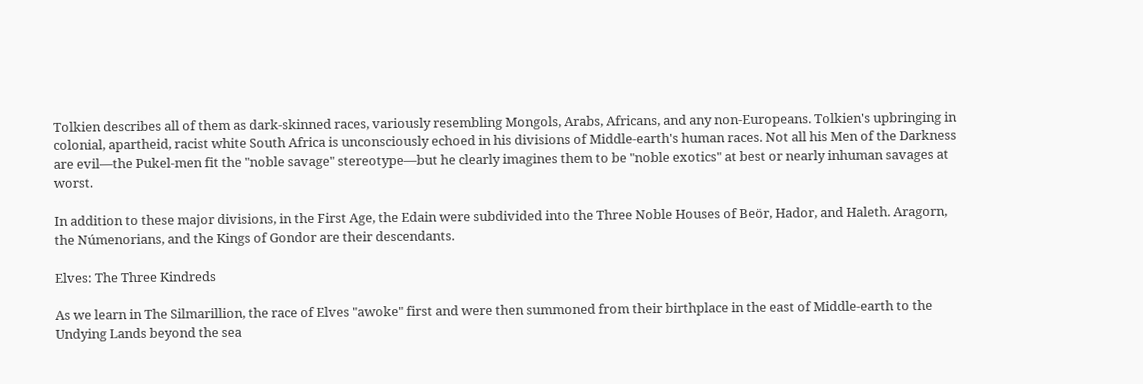Tolkien describes all of them as dark-skinned races, variously resembling Mongols, Arabs, Africans, and any non-Europeans. Tolkien's upbringing in colonial, apartheid, racist white South Africa is unconsciously echoed in his divisions of Middle-earth's human races. Not all his Men of the Darkness are evil—the Pukel-men fit the "noble savage" stereotype—but he clearly imagines them to be "noble exotics" at best or nearly inhuman savages at worst.

In addition to these major divisions, in the First Age, the Edain were subdivided into the Three Noble Houses of Beör, Hador, and Haleth. Aragorn, the Númenorians, and the Kings of Gondor are their descendants.

Elves: The Three Kindreds

As we learn in The Silmarillion, the race of Elves "awoke" first and were then summoned from their birthplace in the east of Middle-earth to the Undying Lands beyond the sea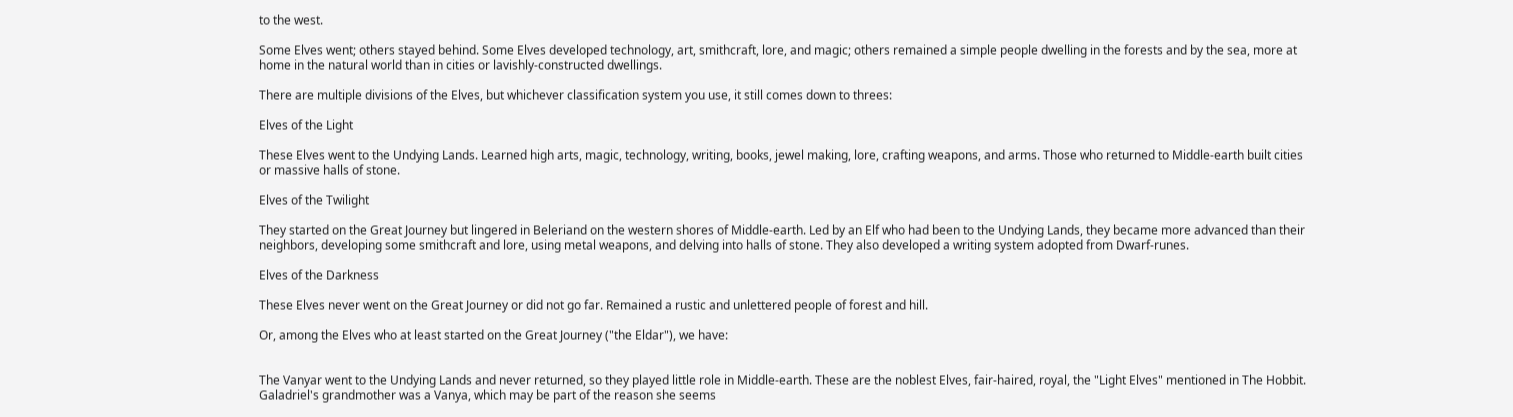to the west.

Some Elves went; others stayed behind. Some Elves developed technology, art, smithcraft, lore, and magic; others remained a simple people dwelling in the forests and by the sea, more at home in the natural world than in cities or lavishly-constructed dwellings.

There are multiple divisions of the Elves, but whichever classification system you use, it still comes down to threes:

Elves of the Light

These Elves went to the Undying Lands. Learned high arts, magic, technology, writing, books, jewel making, lore, crafting weapons, and arms. Those who returned to Middle-earth built cities or massive halls of stone.

Elves of the Twilight

They started on the Great Journey but lingered in Beleriand on the western shores of Middle-earth. Led by an Elf who had been to the Undying Lands, they became more advanced than their neighbors, developing some smithcraft and lore, using metal weapons, and delving into halls of stone. They also developed a writing system adopted from Dwarf-runes.

Elves of the Darkness

These Elves never went on the Great Journey or did not go far. Remained a rustic and unlettered people of forest and hill.

Or, among the Elves who at least started on the Great Journey ("the Eldar"), we have:


The Vanyar went to the Undying Lands and never returned, so they played little role in Middle-earth. These are the noblest Elves, fair-haired, royal, the "Light Elves" mentioned in The Hobbit. Galadriel's grandmother was a Vanya, which may be part of the reason she seems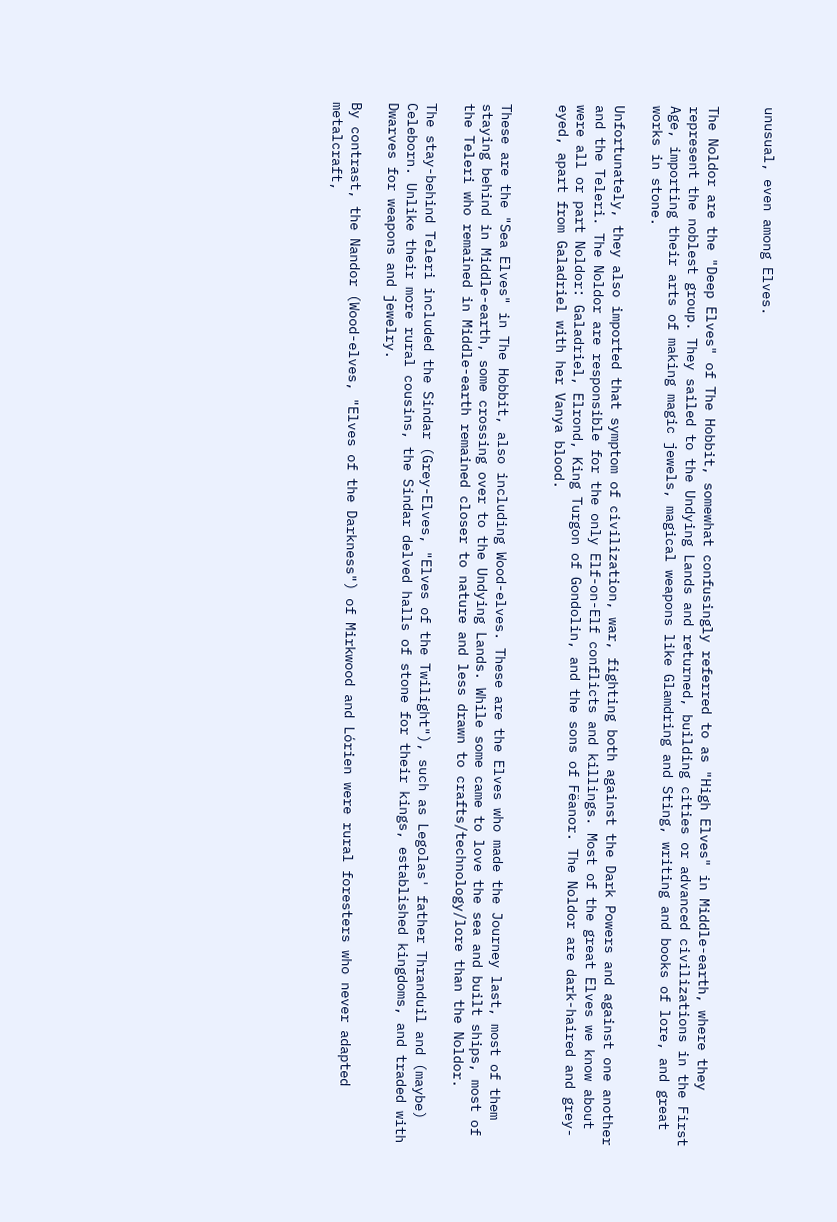unusual, even among Elves.


The Noldor are the "Deep Elves" of The Hobbit, somewhat confusingly referred to as "High Elves" in Middle-earth, where they represent the noblest group. They sailed to the Undying Lands and returned, building cities or advanced civilizations in the First Age, importing their arts of making magic jewels, magical weapons like Glamdring and Sting, writing and books of lore, and great works in stone.

Unfortunately, they also imported that symptom of civilization, war, fighting both against the Dark Powers and against one another and the Teleri. The Noldor are responsible for the only Elf-on-Elf conflicts and killings. Most of the great Elves we know about were all or part Noldor: Galadriel, Elrond, King Turgon of Gondolin, and the sons of Fëanor. The Noldor are dark-haired and grey-eyed, apart from Galadriel with her Vanya blood.


These are the "Sea Elves" in The Hobbit, also including Wood-elves. These are the Elves who made the Journey last, most of them staying behind in Middle-earth, some crossing over to the Undying Lands. While some came to love the sea and built ships, most of the Teleri who remained in Middle-earth remained closer to nature and less drawn to crafts/technology/lore than the Noldor.

The stay-behind Teleri included the Sindar (Grey-Elves, "Elves of the Twilight"), such as Legolas' father Thranduil and (maybe) Celeborn. Unlike their more rural cousins, the Sindar delved halls of stone for their kings, established kingdoms, and traded with Dwarves for weapons and jewelry.

By contrast, the Nandor (Wood-elves, "Elves of the Darkness") of Mirkwood and Lórien were rural foresters who never adapted metalcraft,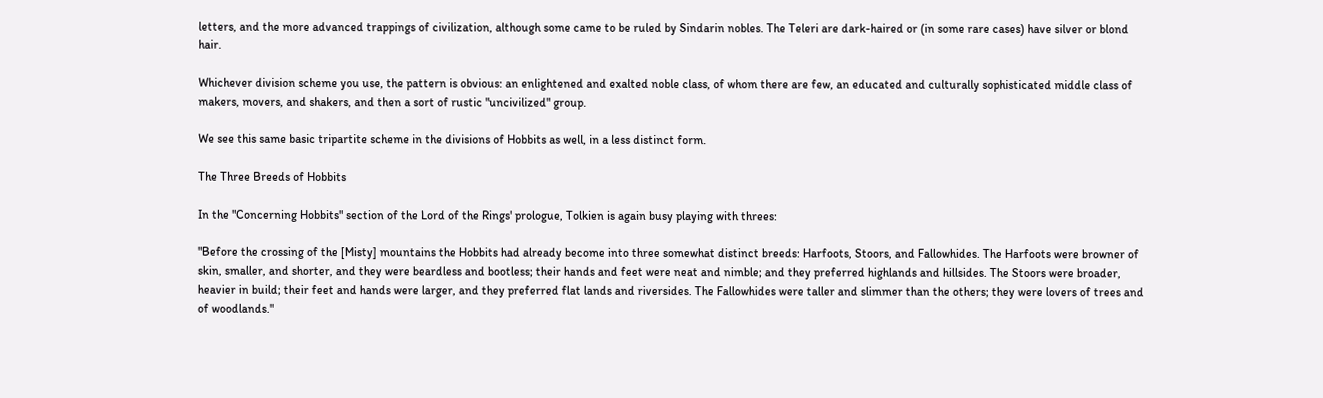letters, and the more advanced trappings of civilization, although some came to be ruled by Sindarin nobles. The Teleri are dark-haired or (in some rare cases) have silver or blond hair.

Whichever division scheme you use, the pattern is obvious: an enlightened and exalted noble class, of whom there are few, an educated and culturally sophisticated middle class of makers, movers, and shakers, and then a sort of rustic "uncivilized" group.

We see this same basic tripartite scheme in the divisions of Hobbits as well, in a less distinct form.

The Three Breeds of Hobbits

In the "Concerning Hobbits" section of the Lord of the Rings' prologue, Tolkien is again busy playing with threes:

"Before the crossing of the [Misty] mountains the Hobbits had already become into three somewhat distinct breeds: Harfoots, Stoors, and Fallowhides. The Harfoots were browner of skin, smaller, and shorter, and they were beardless and bootless; their hands and feet were neat and nimble; and they preferred highlands and hillsides. The Stoors were broader, heavier in build; their feet and hands were larger, and they preferred flat lands and riversides. The Fallowhides were taller and slimmer than the others; they were lovers of trees and of woodlands."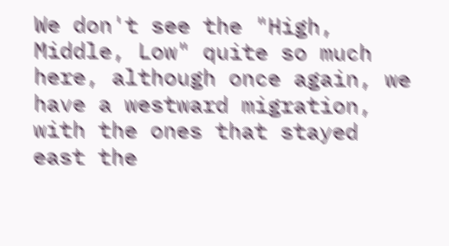We don't see the "High, Middle, Low" quite so much here, although once again, we have a westward migration, with the ones that stayed east the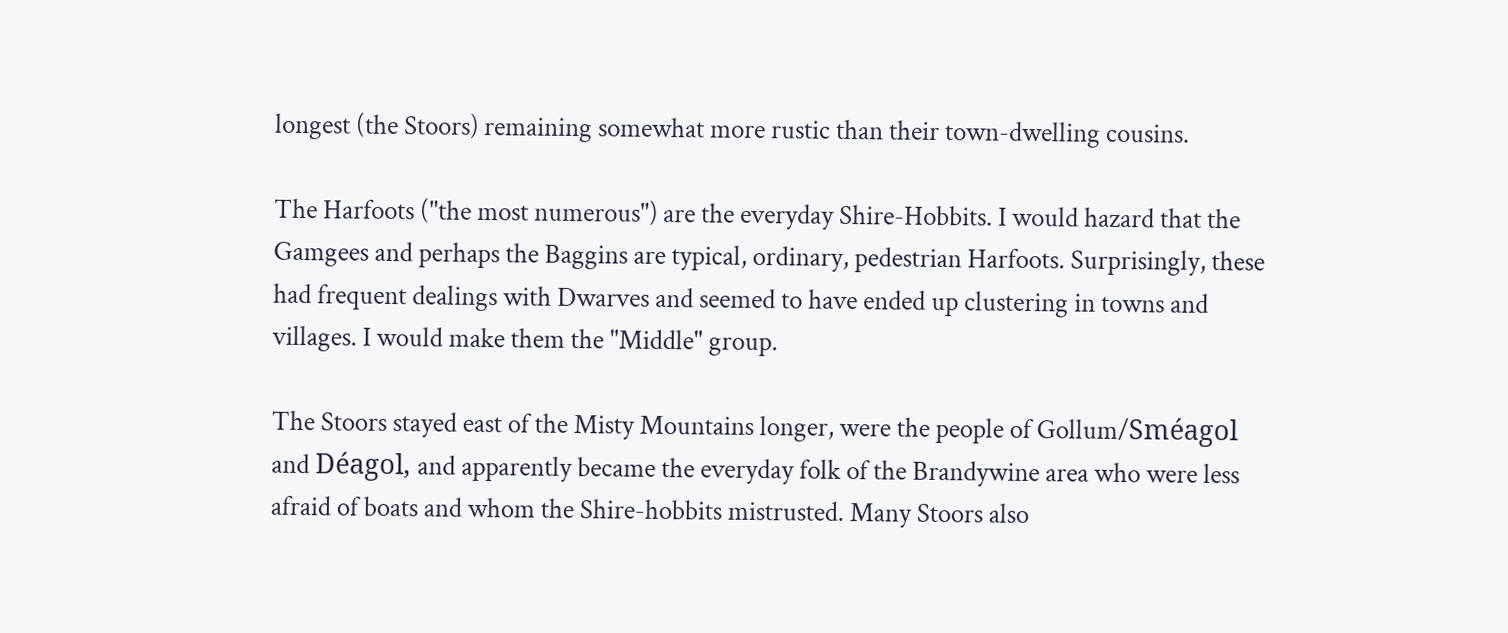longest (the Stoors) remaining somewhat more rustic than their town-dwelling cousins.

The Harfoots ("the most numerous") are the everyday Shire-Hobbits. I would hazard that the Gamgees and perhaps the Baggins are typical, ordinary, pedestrian Harfoots. Surprisingly, these had frequent dealings with Dwarves and seemed to have ended up clustering in towns and villages. I would make them the "Middle" group.

The Stoors stayed east of the Misty Mountains longer, were the people of Gollum/Sméagol and Déagol, and apparently became the everyday folk of the Brandywine area who were less afraid of boats and whom the Shire-hobbits mistrusted. Many Stoors also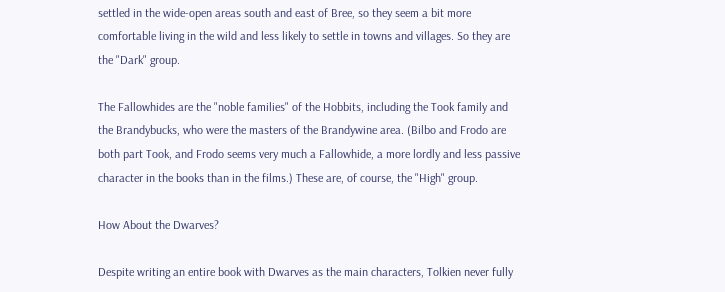settled in the wide-open areas south and east of Bree, so they seem a bit more comfortable living in the wild and less likely to settle in towns and villages. So they are the "Dark" group.

The Fallowhides are the "noble families" of the Hobbits, including the Took family and the Brandybucks, who were the masters of the Brandywine area. (Bilbo and Frodo are both part Took, and Frodo seems very much a Fallowhide, a more lordly and less passive character in the books than in the films.) These are, of course, the "High" group.

How About the Dwarves?

Despite writing an entire book with Dwarves as the main characters, Tolkien never fully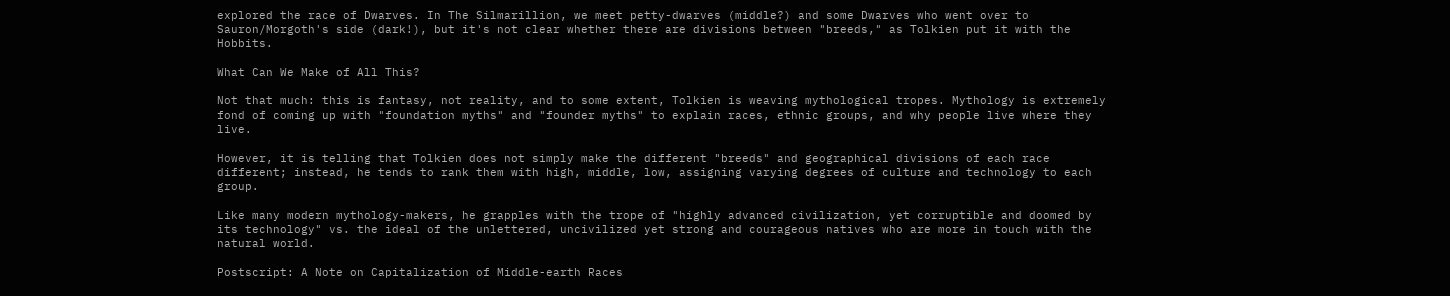explored the race of Dwarves. In The Silmarillion, we meet petty-dwarves (middle?) and some Dwarves who went over to Sauron/Morgoth's side (dark!), but it's not clear whether there are divisions between "breeds," as Tolkien put it with the Hobbits.

What Can We Make of All This?

Not that much: this is fantasy, not reality, and to some extent, Tolkien is weaving mythological tropes. Mythology is extremely fond of coming up with "foundation myths" and "founder myths" to explain races, ethnic groups, and why people live where they live.

However, it is telling that Tolkien does not simply make the different "breeds" and geographical divisions of each race different; instead, he tends to rank them with high, middle, low, assigning varying degrees of culture and technology to each group.

Like many modern mythology-makers, he grapples with the trope of "highly advanced civilization, yet corruptible and doomed by its technology" vs. the ideal of the unlettered, uncivilized yet strong and courageous natives who are more in touch with the natural world.

Postscript: A Note on Capitalization of Middle-earth Races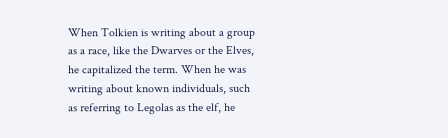When Tolkien is writing about a group as a race, like the Dwarves or the Elves, he capitalized the term. When he was writing about known individuals, such as referring to Legolas as the elf, he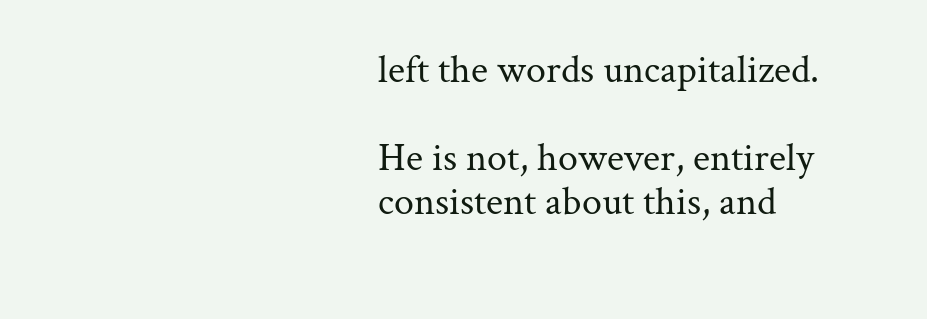left the words uncapitalized.

He is not, however, entirely consistent about this, and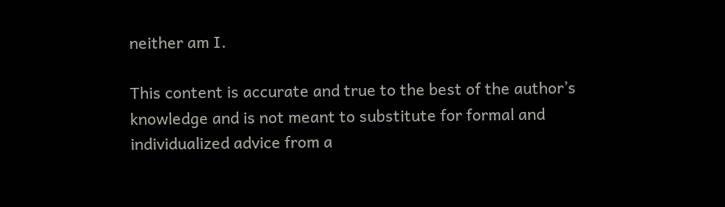neither am I.

This content is accurate and true to the best of the author’s knowledge and is not meant to substitute for formal and individualized advice from a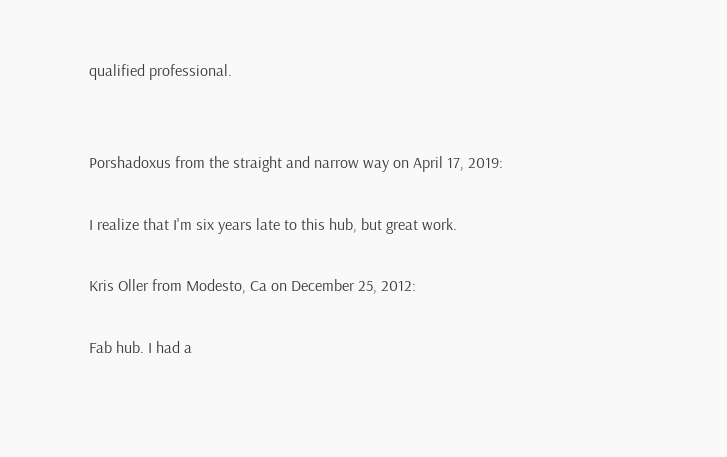qualified professional.


Porshadoxus from the straight and narrow way on April 17, 2019:

I realize that I'm six years late to this hub, but great work.

Kris Oller from Modesto, Ca on December 25, 2012:

Fab hub. I had a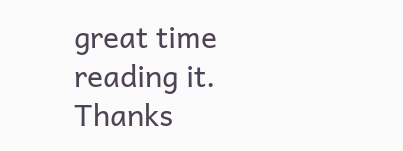great time reading it. Thanks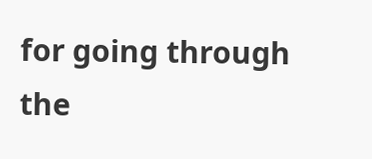for going through the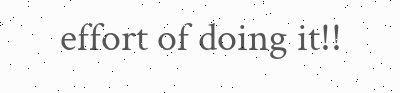effort of doing it!!